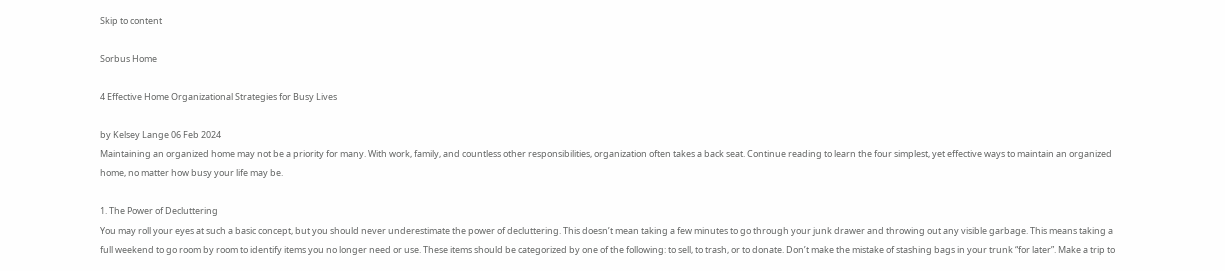Skip to content

Sorbus Home

4 Effective Home Organizational Strategies for Busy Lives

by Kelsey Lange 06 Feb 2024
Maintaining an organized home may not be a priority for many. With work, family, and countless other responsibilities, organization often takes a back seat. Continue reading to learn the four simplest, yet effective ways to maintain an organized home, no matter how busy your life may be.

1. The Power of Decluttering
You may roll your eyes at such a basic concept, but you should never underestimate the power of decluttering. This doesn’t mean taking a few minutes to go through your junk drawer and throwing out any visible garbage. This means taking a full weekend to go room by room to identify items you no longer need or use. These items should be categorized by one of the following: to sell, to trash, or to donate. Don’t make the mistake of stashing bags in your trunk “for later”. Make a trip to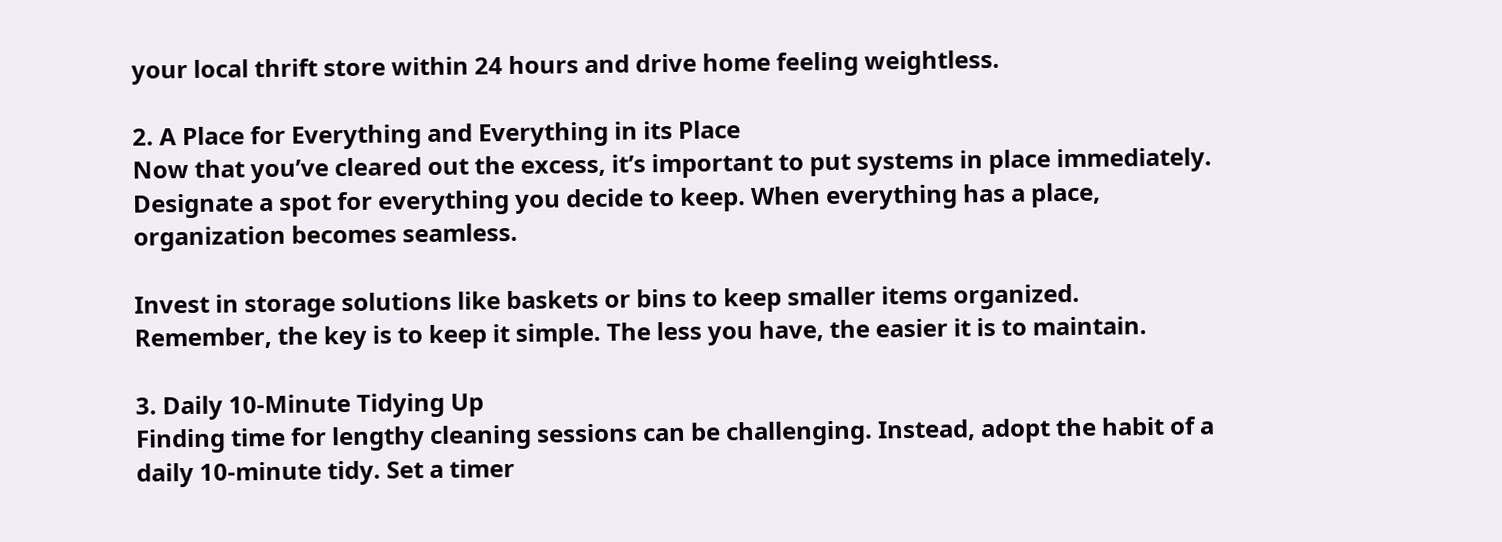your local thrift store within 24 hours and drive home feeling weightless.

2. A Place for Everything and Everything in its Place
Now that you’ve cleared out the excess, it’s important to put systems in place immediately. Designate a spot for everything you decide to keep. When everything has a place, organization becomes seamless.

Invest in storage solutions like baskets or bins to keep smaller items organized. Remember, the key is to keep it simple. The less you have, the easier it is to maintain.

3. Daily 10-Minute Tidying Up
Finding time for lengthy cleaning sessions can be challenging. Instead, adopt the habit of a daily 10-minute tidy. Set a timer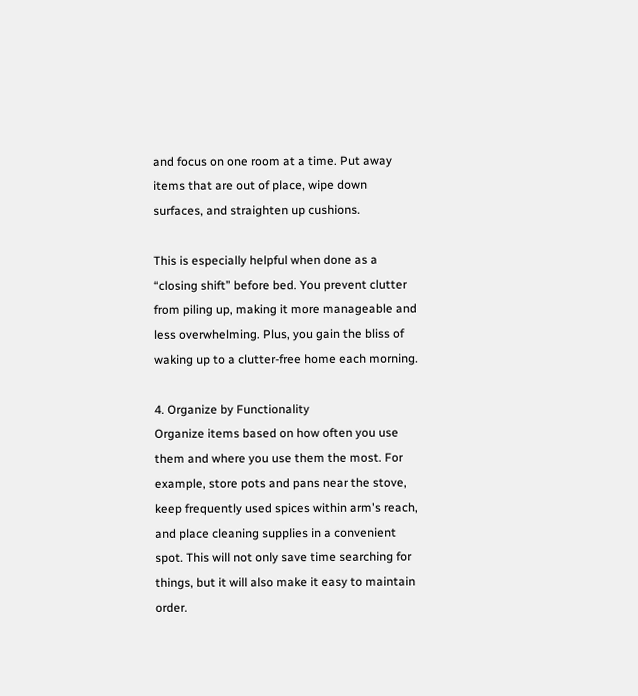and focus on one room at a time. Put away items that are out of place, wipe down surfaces, and straighten up cushions.

This is especially helpful when done as a “closing shift” before bed. You prevent clutter from piling up, making it more manageable and less overwhelming. Plus, you gain the bliss of waking up to a clutter-free home each morning.

4. Organize by Functionality
Organize items based on how often you use them and where you use them the most. For example, store pots and pans near the stove, keep frequently used spices within arm's reach, and place cleaning supplies in a convenient spot. This will not only save time searching for things, but it will also make it easy to maintain order.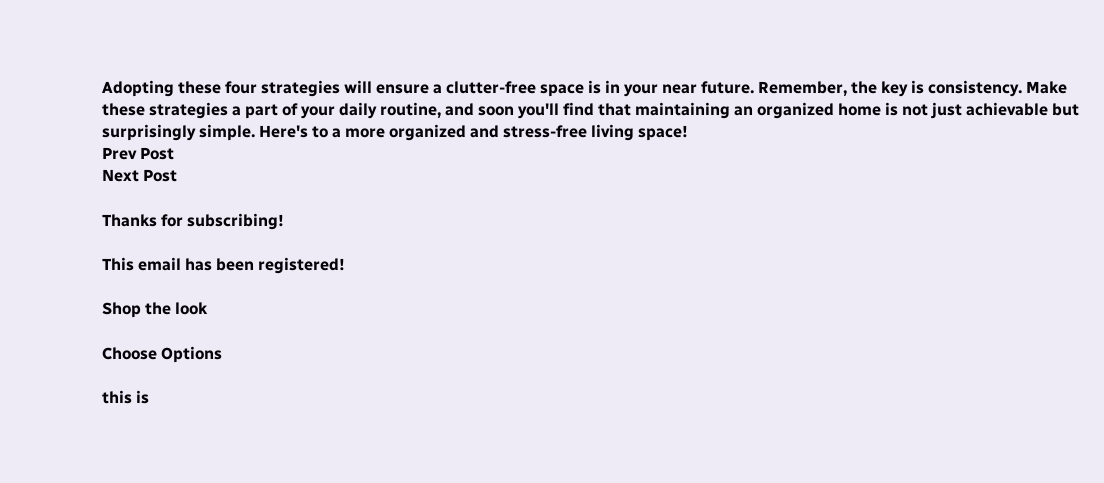Adopting these four strategies will ensure a clutter-free space is in your near future. Remember, the key is consistency. Make these strategies a part of your daily routine, and soon you'll find that maintaining an organized home is not just achievable but surprisingly simple. Here's to a more organized and stress-free living space!
Prev Post
Next Post

Thanks for subscribing!

This email has been registered!

Shop the look

Choose Options

this is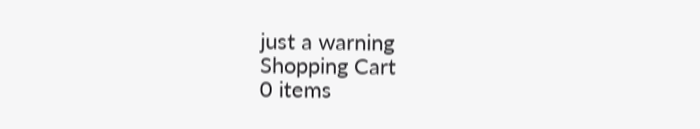just a warning
Shopping Cart
0 items